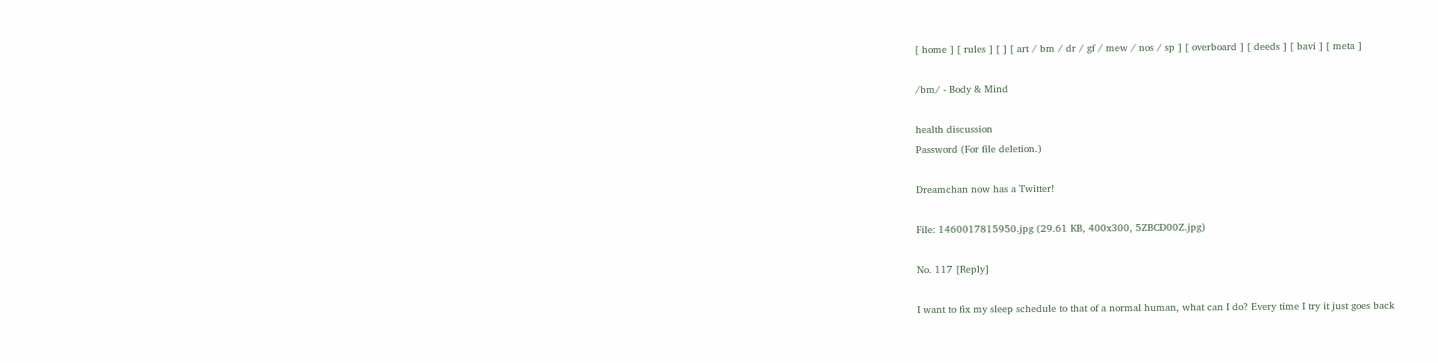[ home ] [ rules ] [ ] [ art / bm / dr / gf / mew / nos / sp ] [ overboard ] [ deeds ] [ bavi ] [ meta ]

/bm/ - Body & Mind

health discussion
Password (For file deletion.)

Dreamchan now has a Twitter!

File: 1460017815950.jpg (29.61 KB, 400x300, 5ZBCD00Z.jpg)

No. 117 [Reply]

I want to fix my sleep schedule to that of a normal human, what can I do? Every time I try it just goes back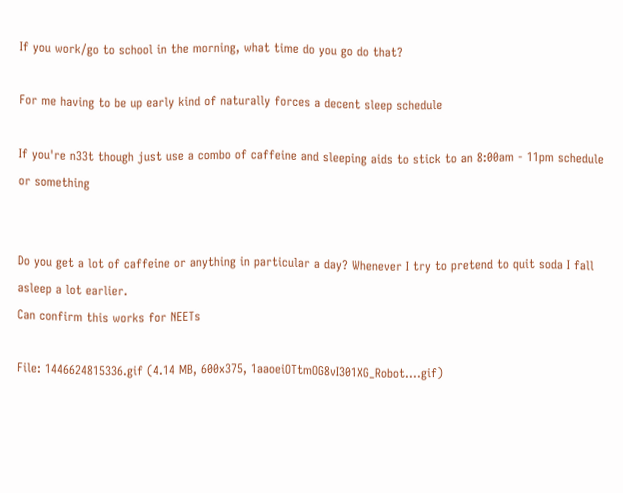If you work/go to school in the morning, what time do you go do that?

For me having to be up early kind of naturally forces a decent sleep schedule

If you're n33t though just use a combo of caffeine and sleeping aids to stick to an 8:00am - 11pm schedule or something


Do you get a lot of caffeine or anything in particular a day? Whenever I try to pretend to quit soda I fall asleep a lot earlier.
Can confirm this works for NEETs

File: 1446624815336.gif (4.14 MB, 600x375, 1aaoeiOTtmOG8vI301XG_Robot….gif)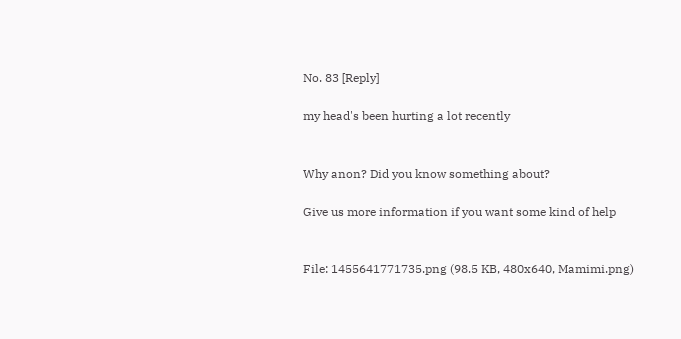No. 83 [Reply]

my head's been hurting a lot recently


Why anon? Did you know something about?

Give us more information if you want some kind of help


File: 1455641771735.png (98.5 KB, 480x640, Mamimi.png)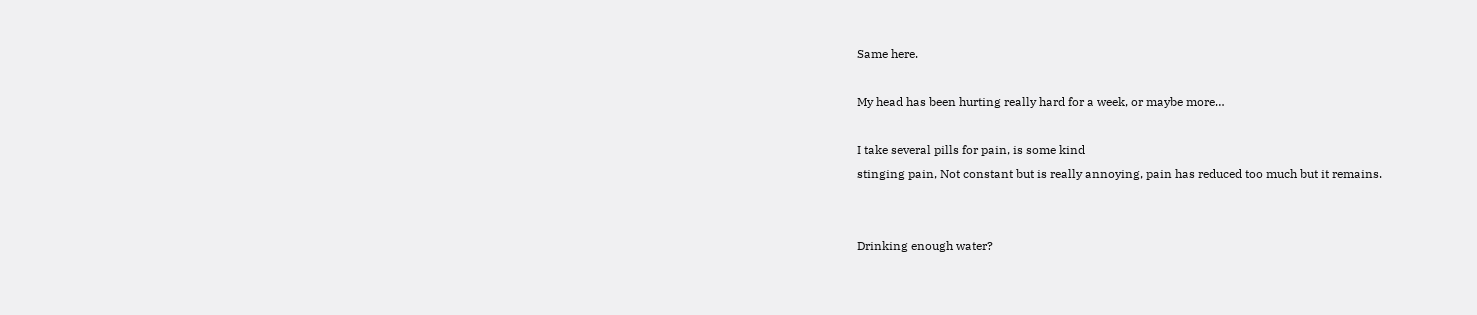Same here.

My head has been hurting really hard for a week, or maybe more…

I take several pills for pain, is some kind
stinging pain, Not constant but is really annoying, pain has reduced too much but it remains.


Drinking enough water?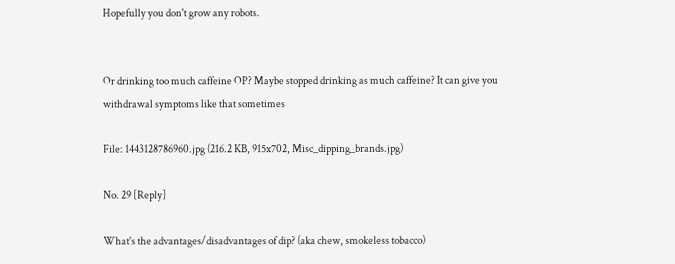Hopefully you don't grow any robots.


Or drinking too much caffeine OP? Maybe stopped drinking as much caffeine? It can give you withdrawal symptoms like that sometimes

File: 1443128786960.jpg (216.2 KB, 915x702, Misc_dipping_brands.jpg)

No. 29 [Reply]

What's the advantages/disadvantages of dip? (aka chew, smokeless tobacco)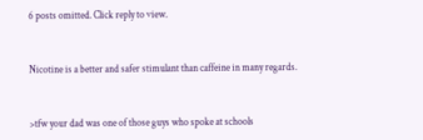6 posts omitted. Click reply to view.


Nicotine is a better and safer stimulant than caffeine in many regards.


>tfw your dad was one of those guys who spoke at schools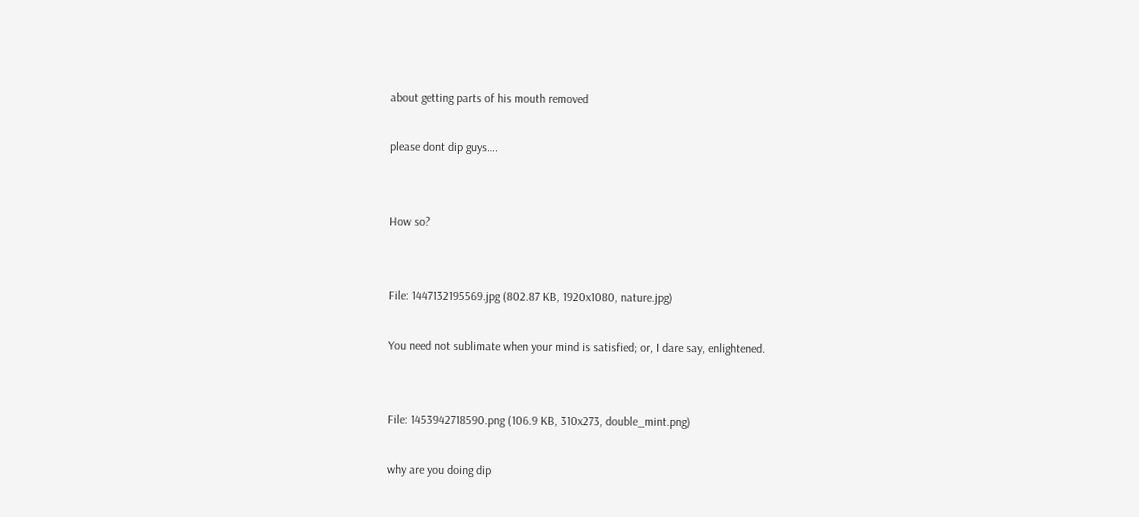about getting parts of his mouth removed

please dont dip guys….


How so?


File: 1447132195569.jpg (802.87 KB, 1920x1080, nature.jpg)

You need not sublimate when your mind is satisfied; or, I dare say, enlightened.


File: 1453942718590.png (106.9 KB, 310x273, double_mint.png)

why are you doing dip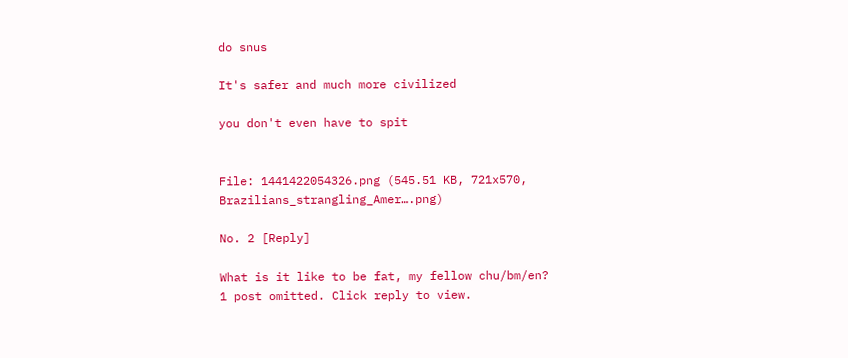do snus

It's safer and much more civilized

you don't even have to spit


File: 1441422054326.png (545.51 KB, 721x570, Brazilians_strangling_Amer….png)

No. 2 [Reply]

What is it like to be fat, my fellow chu/bm/en?
1 post omitted. Click reply to view.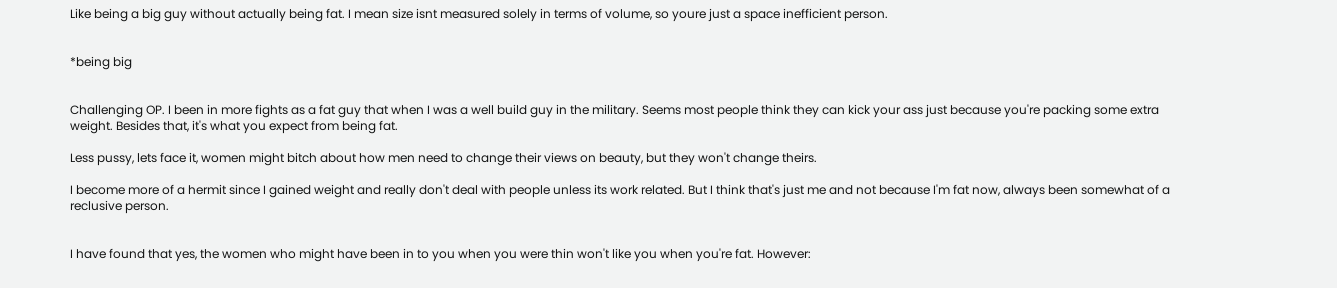Like being a big guy without actually being fat. I mean size isnt measured solely in terms of volume, so youre just a space inefficient person.


*being big


Challenging OP. I been in more fights as a fat guy that when I was a well build guy in the military. Seems most people think they can kick your ass just because you're packing some extra weight. Besides that, it's what you expect from being fat.

Less pussy, lets face it, women might bitch about how men need to change their views on beauty, but they won't change theirs.

I become more of a hermit since I gained weight and really don't deal with people unless its work related. But I think that's just me and not because I'm fat now, always been somewhat of a reclusive person.


I have found that yes, the women who might have been in to you when you were thin won't like you when you're fat. However: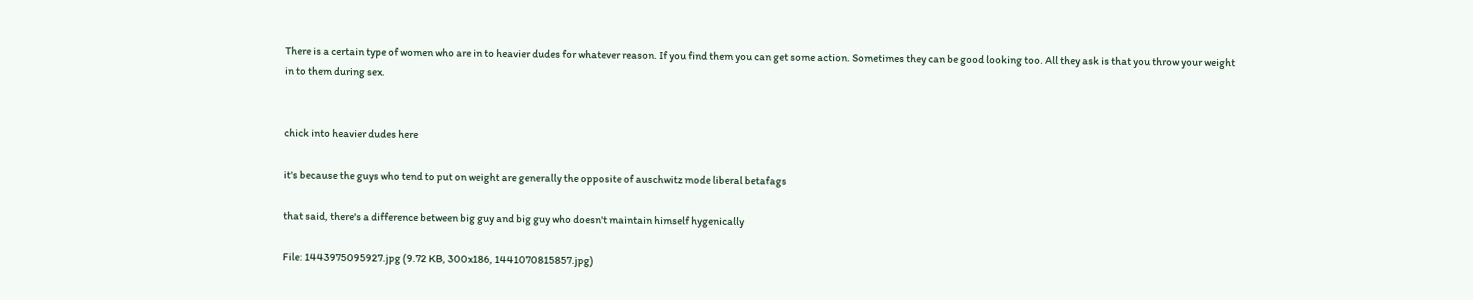There is a certain type of women who are in to heavier dudes for whatever reason. If you find them you can get some action. Sometimes they can be good looking too. All they ask is that you throw your weight in to them during sex.


chick into heavier dudes here

it's because the guys who tend to put on weight are generally the opposite of auschwitz mode liberal betafags

that said, there's a difference between big guy and big guy who doesn't maintain himself hygenically

File: 1443975095927.jpg (9.72 KB, 300x186, 1441070815857.jpg)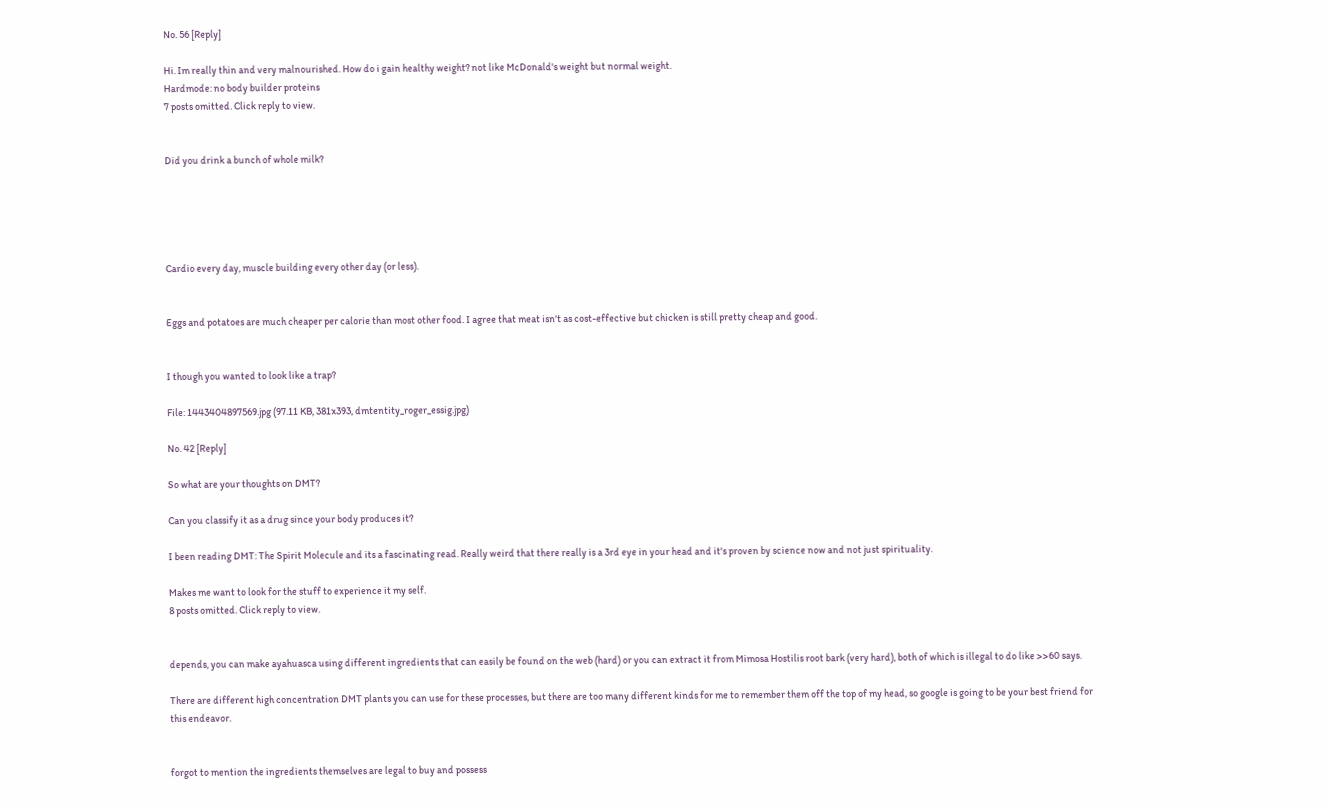No. 56 [Reply]

Hi. Im really thin and very malnourished. How do i gain healthy weight? not like McDonald's weight but normal weight.
Hardmode: no body builder proteins
7 posts omitted. Click reply to view.


Did you drink a bunch of whole milk?





Cardio every day, muscle building every other day (or less).


Eggs and potatoes are much cheaper per calorie than most other food. I agree that meat isn't as cost-effective but chicken is still pretty cheap and good.


I though you wanted to look like a trap?

File: 1443404897569.jpg (97.11 KB, 381x393, dmtentity_roger_essig.jpg)

No. 42 [Reply]

So what are your thoughts on DMT?

Can you classify it as a drug since your body produces it?

I been reading DMT: The Spirit Molecule and its a fascinating read. Really weird that there really is a 3rd eye in your head and it's proven by science now and not just spirituality.

Makes me want to look for the stuff to experience it my self.
8 posts omitted. Click reply to view.


depends, you can make ayahuasca using different ingredients that can easily be found on the web (hard) or you can extract it from Mimosa Hostilis root bark (very hard), both of which is illegal to do like >>60 says.

There are different high concentration DMT plants you can use for these processes, but there are too many different kinds for me to remember them off the top of my head, so google is going to be your best friend for this endeavor.


forgot to mention the ingredients themselves are legal to buy and possess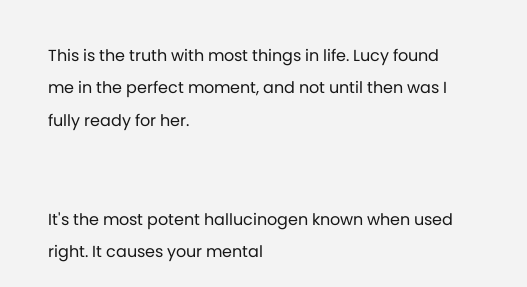This is the truth with most things in life. Lucy found me in the perfect moment, and not until then was I fully ready for her.


It's the most potent hallucinogen known when used right. It causes your mental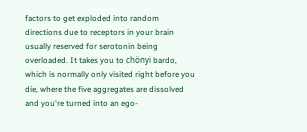factors to get exploded into random directions due to receptors in your brain usually reserved for serotonin being overloaded. It takes you to chönyi bardo, which is normally only visited right before you die, where the five aggregates are dissolved and you're turned into an ego-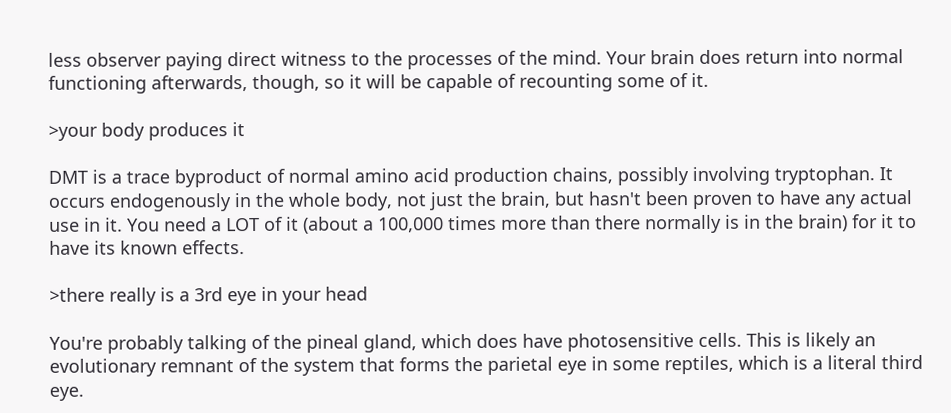less observer paying direct witness to the processes of the mind. Your brain does return into normal functioning afterwards, though, so it will be capable of recounting some of it.

>your body produces it

DMT is a trace byproduct of normal amino acid production chains, possibly involving tryptophan. It occurs endogenously in the whole body, not just the brain, but hasn't been proven to have any actual use in it. You need a LOT of it (about a 100,000 times more than there normally is in the brain) for it to have its known effects.

>there really is a 3rd eye in your head

You're probably talking of the pineal gland, which does have photosensitive cells. This is likely an evolutionary remnant of the system that forms the parietal eye in some reptiles, which is a literal third eye.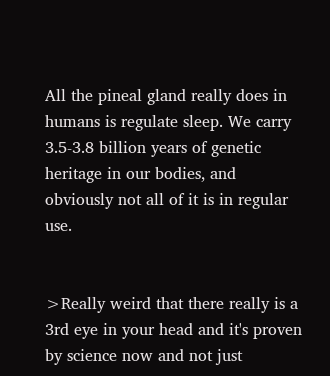All the pineal gland really does in humans is regulate sleep. We carry 3.5-3.8 billion years of genetic heritage in our bodies, and obviously not all of it is in regular use.


>Really weird that there really is a 3rd eye in your head and it's proven by science now and not just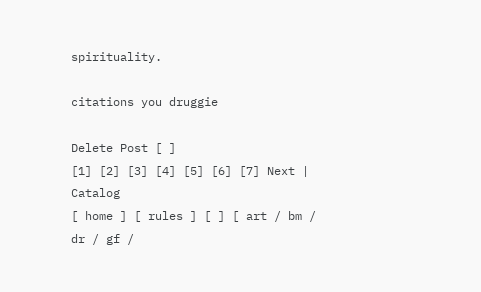spirituality.

citations you druggie

Delete Post [ ]
[1] [2] [3] [4] [5] [6] [7] Next | Catalog
[ home ] [ rules ] [ ] [ art / bm / dr / gf /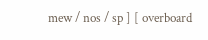mew / nos / sp ] [ overboard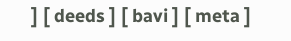] [ deeds ] [ bavi ] [ meta ]